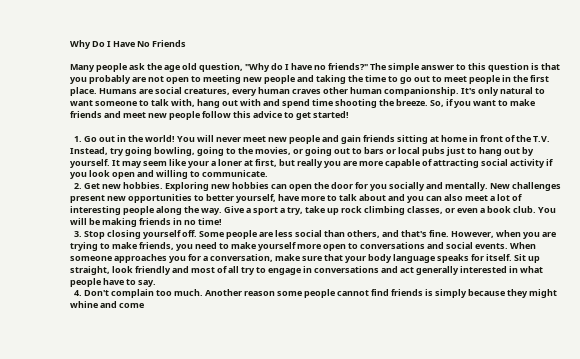Why Do I Have No Friends

Many people ask the age old question, "Why do I have no friends?" The simple answer to this question is that you probably are not open to meeting new people and taking the time to go out to meet people in the first place. Humans are social creatures, every human craves other human companionship. It's only natural to want someone to talk with, hang out with and spend time shooting the breeze. So, if you want to make friends and meet new people follow this advice to get started!

  1. Go out in the world! You will never meet new people and gain friends sitting at home in front of the T.V. Instead, try going bowling, going to the movies, or going out to bars or local pubs just to hang out by yourself. It may seem like your a loner at first, but really you are more capable of attracting social activity if you look open and willing to communicate.
  2. Get new hobbies. Exploring new hobbies can open the door for you socially and mentally. New challenges present new opportunities to better yourself, have more to talk about and you can also meet a lot of interesting people along the way. Give a sport a try, take up rock climbing classes, or even a book club. You will be making friends in no time!
  3. Stop closing yourself off. Some people are less social than others, and that's fine. However, when you are trying to make friends, you need to make yourself more open to conversations and social events. When someone approaches you for a conversation, make sure that your body language speaks for itself. Sit up straight, look friendly and most of all try to engage in conversations and act generally interested in what people have to say.
  4. Don't complain too much. Another reason some people cannot find friends is simply because they might whine and come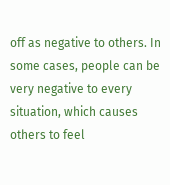off as negative to others. In some cases, people can be very negative to every situation, which causes others to feel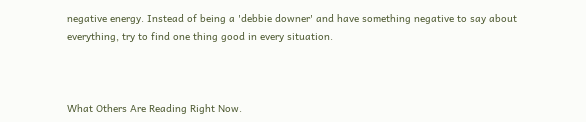negative energy. Instead of being a 'debbie downer' and have something negative to say about everything, try to find one thing good in every situation.



What Others Are Reading Right Now.